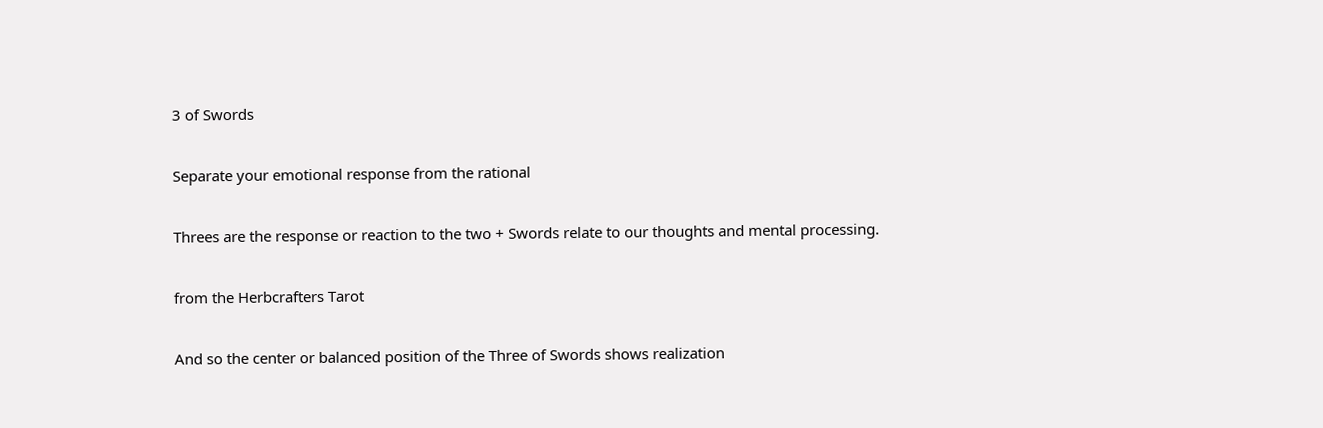3 of Swords

Separate your emotional response from the rational

Threes are the response or reaction to the two + Swords relate to our thoughts and mental processing.

from the Herbcrafters Tarot

And so the center or balanced position of the Three of Swords shows realization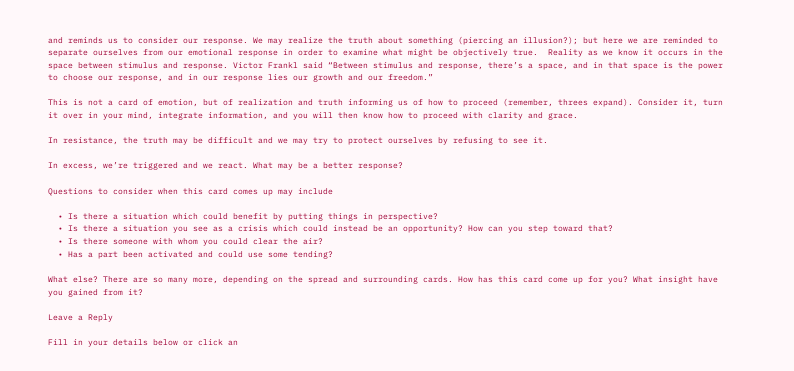and reminds us to consider our response. We may realize the truth about something (piercing an illusion?); but here we are reminded to separate ourselves from our emotional response in order to examine what might be objectively true.  Reality as we know it occurs in the space between stimulus and response. Victor Frankl said “Between stimulus and response, there’s a space, and in that space is the power to choose our response, and in our response lies our growth and our freedom.”

This is not a card of emotion, but of realization and truth informing us of how to proceed (remember, threes expand). Consider it, turn it over in your mind, integrate information, and you will then know how to proceed with clarity and grace.

In resistance, the truth may be difficult and we may try to protect ourselves by refusing to see it.

In excess, we’re triggered and we react. What may be a better response?

Questions to consider when this card comes up may include

  • Is there a situation which could benefit by putting things in perspective?
  • Is there a situation you see as a crisis which could instead be an opportunity? How can you step toward that?
  • Is there someone with whom you could clear the air?
  • Has a part been activated and could use some tending?

What else? There are so many more, depending on the spread and surrounding cards. How has this card come up for you? What insight have you gained from it?

Leave a Reply

Fill in your details below or click an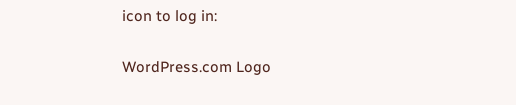icon to log in:

WordPress.com Logo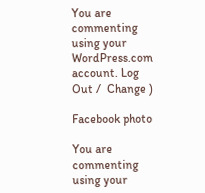You are commenting using your WordPress.com account. Log Out /  Change )

Facebook photo

You are commenting using your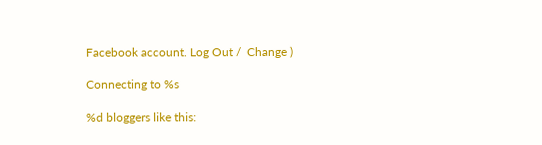Facebook account. Log Out /  Change )

Connecting to %s

%d bloggers like this: